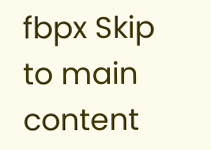fbpx Skip to main content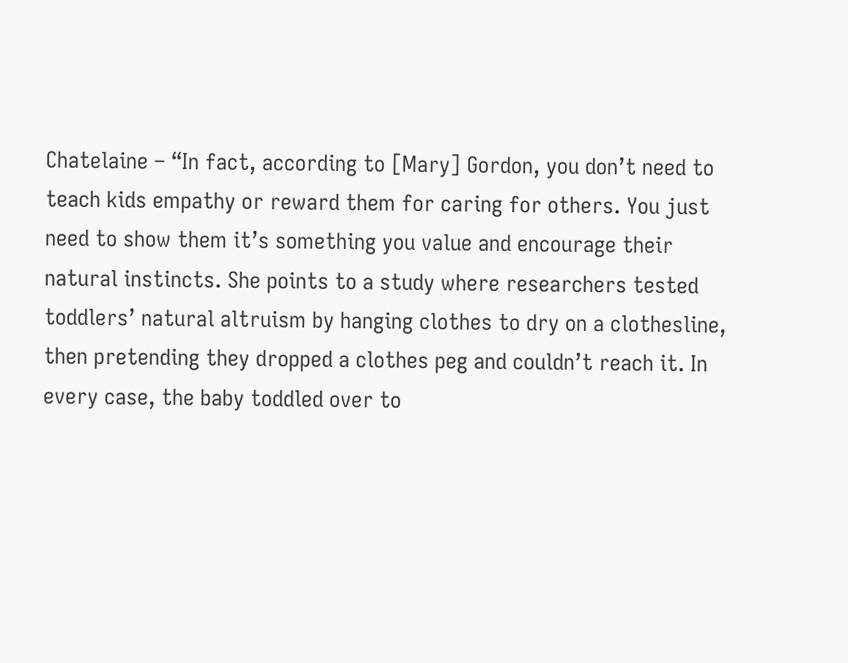Chatelaine – “In fact, according to [Mary] Gordon, you don’t need to teach kids empathy or reward them for caring for others. You just need to show them it’s something you value and encourage their natural instincts. She points to a study where researchers tested toddlers’ natural altruism by hanging clothes to dry on a clothesline, then pretending they dropped a clothes peg and couldn’t reach it. In every case, the baby toddled over to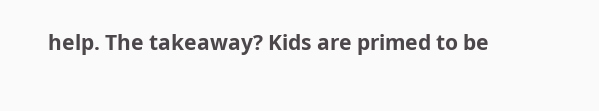help. The takeaway? Kids are primed to be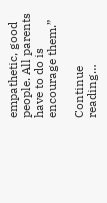empathetic, good people. All parents have to do is encourage them.”

Continue reading…